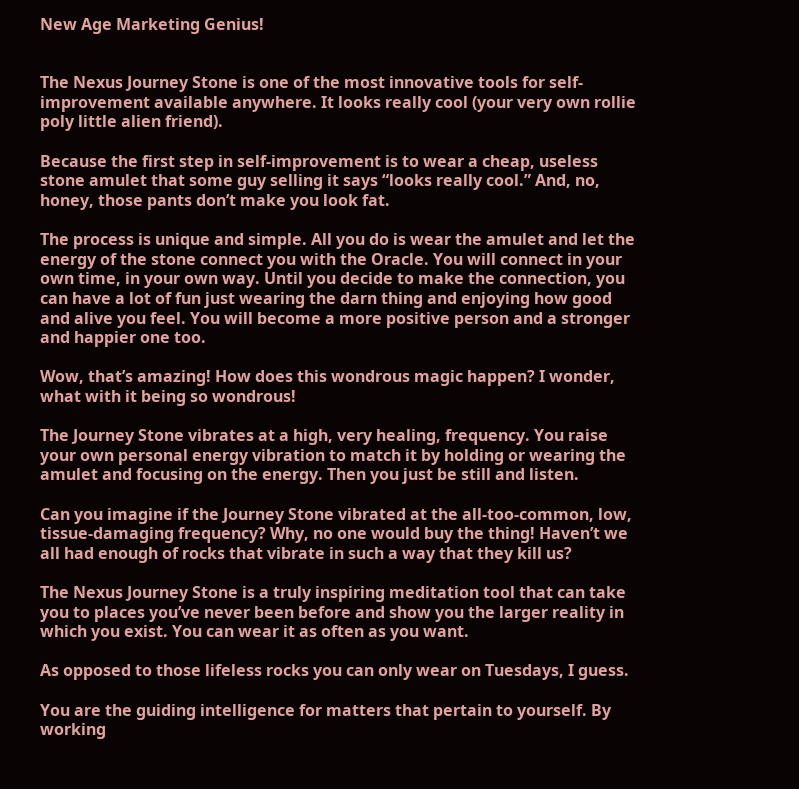New Age Marketing Genius!


The Nexus Journey Stone is one of the most innovative tools for self-improvement available anywhere. It looks really cool (your very own rollie poly little alien friend).

Because the first step in self-improvement is to wear a cheap, useless stone amulet that some guy selling it says “looks really cool.” And, no, honey, those pants don’t make you look fat.

The process is unique and simple. All you do is wear the amulet and let the energy of the stone connect you with the Oracle. You will connect in your own time, in your own way. Until you decide to make the connection, you can have a lot of fun just wearing the darn thing and enjoying how good and alive you feel. You will become a more positive person and a stronger and happier one too.

Wow, that’s amazing! How does this wondrous magic happen? I wonder, what with it being so wondrous!

The Journey Stone vibrates at a high, very healing, frequency. You raise your own personal energy vibration to match it by holding or wearing the amulet and focusing on the energy. Then you just be still and listen.

Can you imagine if the Journey Stone vibrated at the all-too-common, low, tissue-damaging frequency? Why, no one would buy the thing! Haven’t we all had enough of rocks that vibrate in such a way that they kill us?

The Nexus Journey Stone is a truly inspiring meditation tool that can take you to places you’ve never been before and show you the larger reality in which you exist. You can wear it as often as you want.

As opposed to those lifeless rocks you can only wear on Tuesdays, I guess.

You are the guiding intelligence for matters that pertain to yourself. By working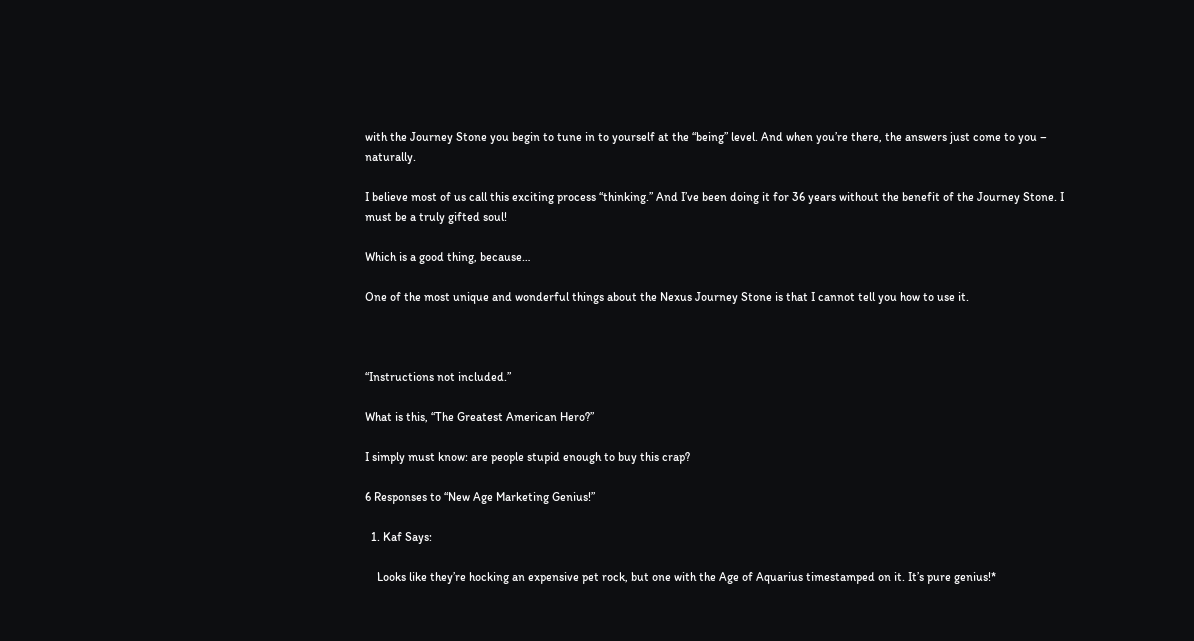with the Journey Stone you begin to tune in to yourself at the “being” level. And when you’re there, the answers just come to you – naturally.

I believe most of us call this exciting process “thinking.” And I’ve been doing it for 36 years without the benefit of the Journey Stone. I must be a truly gifted soul!

Which is a good thing, because…

One of the most unique and wonderful things about the Nexus Journey Stone is that I cannot tell you how to use it.



“Instructions not included.”

What is this, “The Greatest American Hero?”

I simply must know: are people stupid enough to buy this crap?

6 Responses to “New Age Marketing Genius!”

  1. Kaf Says:

    Looks like they’re hocking an expensive pet rock, but one with the Age of Aquarius timestamped on it. It’s pure genius!*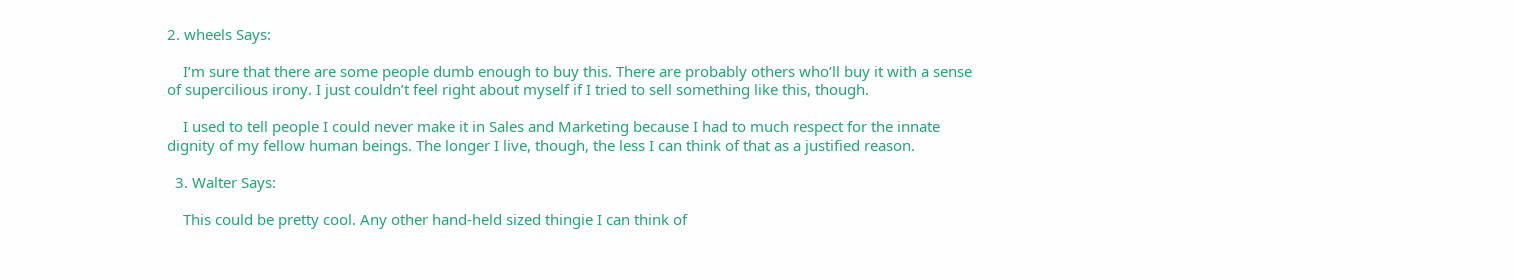2. wheels Says:

    I’m sure that there are some people dumb enough to buy this. There are probably others who’ll buy it with a sense of supercilious irony. I just couldn’t feel right about myself if I tried to sell something like this, though.

    I used to tell people I could never make it in Sales and Marketing because I had to much respect for the innate dignity of my fellow human beings. The longer I live, though, the less I can think of that as a justified reason.

  3. Walter Says:

    This could be pretty cool. Any other hand-held sized thingie I can think of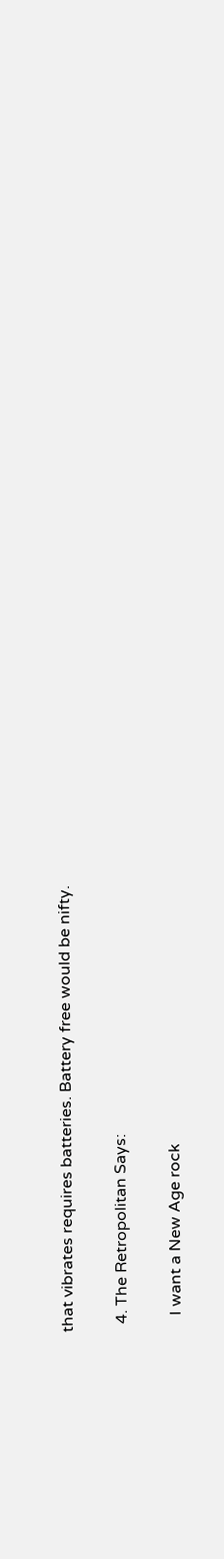that vibrates requires batteries. Battery free would be nifty.

  4. The Retropolitan Says:

    I want a New Age rock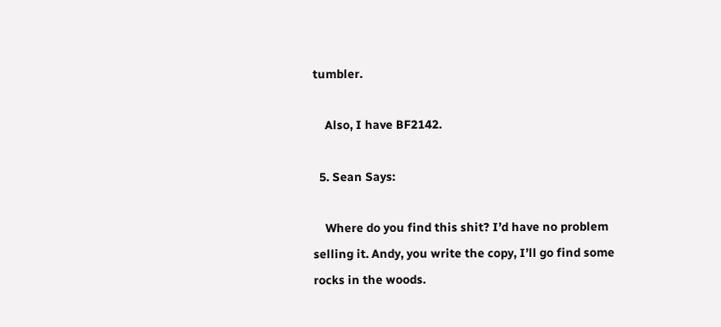tumbler.

    Also, I have BF2142.

  5. Sean Says:

    Where do you find this shit? I’d have no problem selling it. Andy, you write the copy, I’ll go find some rocks in the woods.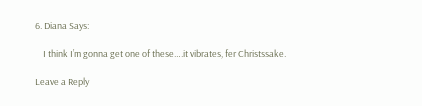6. Diana Says:

    I think I’m gonna get one of these….it vibrates, fer Christssake.

Leave a Reply